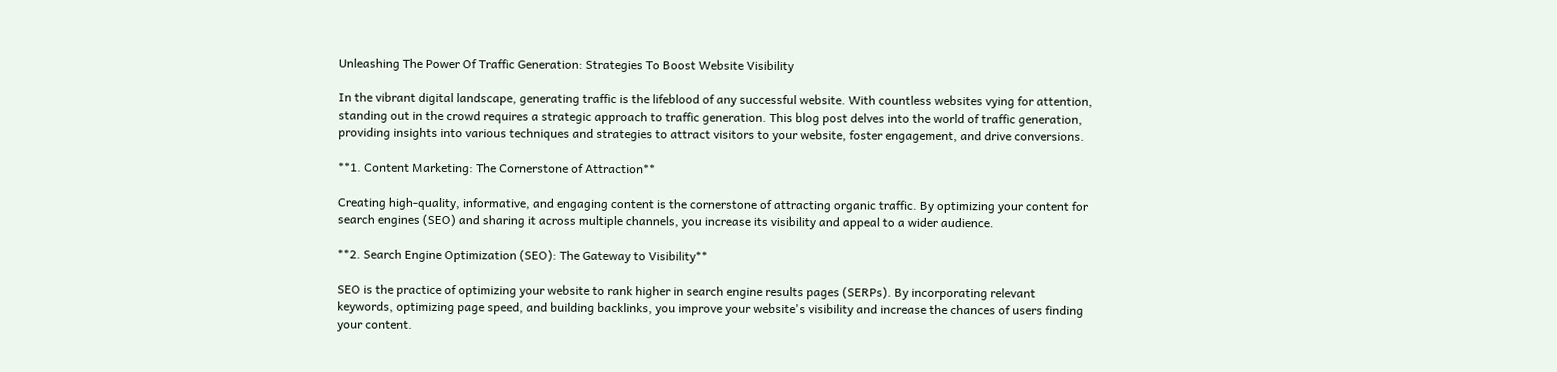Unleashing The Power Of Traffic Generation: Strategies To Boost Website Visibility

In the vibrant digital landscape, generating traffic is the lifeblood of any successful website. With countless websites vying for attention, standing out in the crowd requires a strategic approach to traffic generation. This blog post delves into the world of traffic generation, providing insights into various techniques and strategies to attract visitors to your website, foster engagement, and drive conversions.

**1. Content Marketing: The Cornerstone of Attraction**

Creating high-quality, informative, and engaging content is the cornerstone of attracting organic traffic. By optimizing your content for search engines (SEO) and sharing it across multiple channels, you increase its visibility and appeal to a wider audience.

**2. Search Engine Optimization (SEO): The Gateway to Visibility**

SEO is the practice of optimizing your website to rank higher in search engine results pages (SERPs). By incorporating relevant keywords, optimizing page speed, and building backlinks, you improve your website's visibility and increase the chances of users finding your content.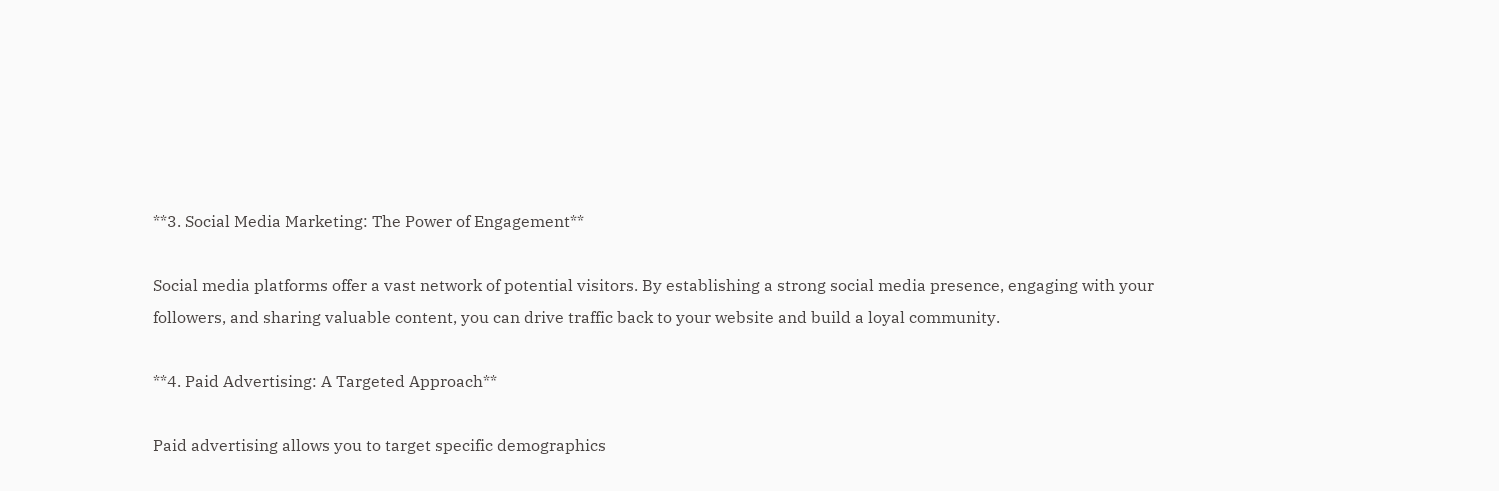**3. Social Media Marketing: The Power of Engagement**

Social media platforms offer a vast network of potential visitors. By establishing a strong social media presence, engaging with your followers, and sharing valuable content, you can drive traffic back to your website and build a loyal community.

**4. Paid Advertising: A Targeted Approach**

Paid advertising allows you to target specific demographics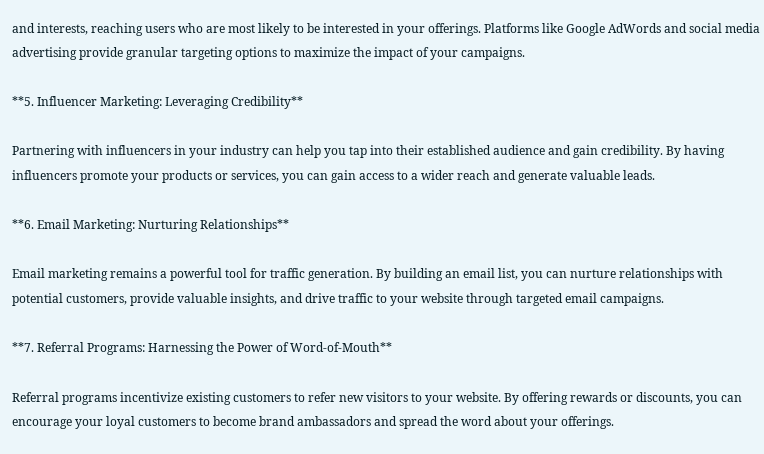and interests, reaching users who are most likely to be interested in your offerings. Platforms like Google AdWords and social media advertising provide granular targeting options to maximize the impact of your campaigns.

**5. Influencer Marketing: Leveraging Credibility**

Partnering with influencers in your industry can help you tap into their established audience and gain credibility. By having influencers promote your products or services, you can gain access to a wider reach and generate valuable leads.

**6. Email Marketing: Nurturing Relationships**

Email marketing remains a powerful tool for traffic generation. By building an email list, you can nurture relationships with potential customers, provide valuable insights, and drive traffic to your website through targeted email campaigns.

**7. Referral Programs: Harnessing the Power of Word-of-Mouth**

Referral programs incentivize existing customers to refer new visitors to your website. By offering rewards or discounts, you can encourage your loyal customers to become brand ambassadors and spread the word about your offerings.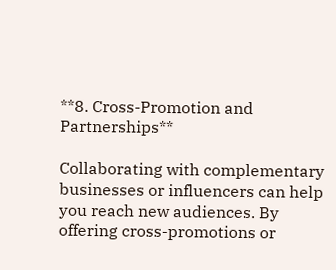**8. Cross-Promotion and Partnerships**

Collaborating with complementary businesses or influencers can help you reach new audiences. By offering cross-promotions or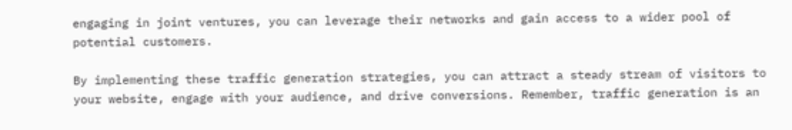engaging in joint ventures, you can leverage their networks and gain access to a wider pool of potential customers.

By implementing these traffic generation strategies, you can attract a steady stream of visitors to your website, engage with your audience, and drive conversions. Remember, traffic generation is an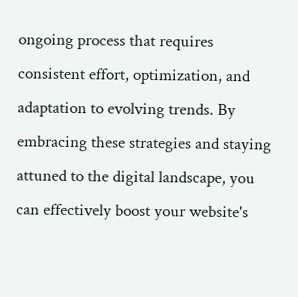ongoing process that requires consistent effort, optimization, and adaptation to evolving trends. By embracing these strategies and staying attuned to the digital landscape, you can effectively boost your website's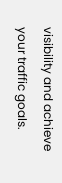visibility and achieve your traffic goals.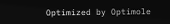Optimized by Optimole